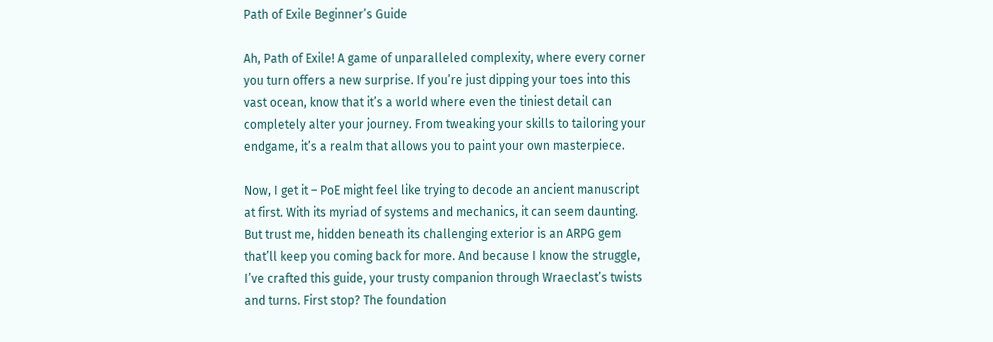Path of Exile Beginner’s Guide

Ah, Path of Exile! A game of unparalleled complexity, where every corner you turn offers a new surprise. If you’re just dipping your toes into this vast ocean, know that it’s a world where even the tiniest detail can completely alter your journey. From tweaking your skills to tailoring your endgame, it’s a realm that allows you to paint your own masterpiece.

Now, I get it – PoE might feel like trying to decode an ancient manuscript at first. With its myriad of systems and mechanics, it can seem daunting. But trust me, hidden beneath its challenging exterior is an ARPG gem that’ll keep you coming back for more. And because I know the struggle, I’ve crafted this guide, your trusty companion through Wraeclast’s twists and turns. First stop? The foundation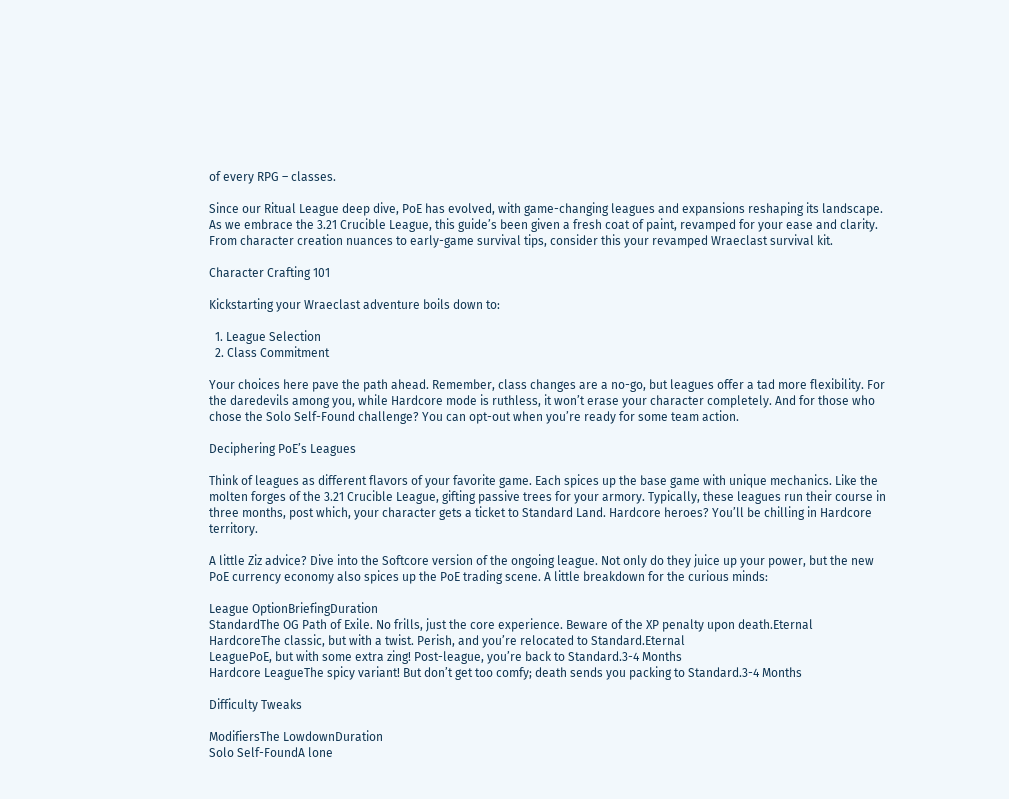of every RPG – classes.

Since our Ritual League deep dive, PoE has evolved, with game-changing leagues and expansions reshaping its landscape. As we embrace the 3.21 Crucible League, this guide’s been given a fresh coat of paint, revamped for your ease and clarity. From character creation nuances to early-game survival tips, consider this your revamped Wraeclast survival kit.

Character Crafting 101

Kickstarting your Wraeclast adventure boils down to:

  1. League Selection
  2. Class Commitment

Your choices here pave the path ahead. Remember, class changes are a no-go, but leagues offer a tad more flexibility. For the daredevils among you, while Hardcore mode is ruthless, it won’t erase your character completely. And for those who chose the Solo Self-Found challenge? You can opt-out when you’re ready for some team action.

Deciphering PoE’s Leagues

Think of leagues as different flavors of your favorite game. Each spices up the base game with unique mechanics. Like the molten forges of the 3.21 Crucible League, gifting passive trees for your armory. Typically, these leagues run their course in three months, post which, your character gets a ticket to Standard Land. Hardcore heroes? You’ll be chilling in Hardcore territory.

A little Ziz advice? Dive into the Softcore version of the ongoing league. Not only do they juice up your power, but the new PoE currency economy also spices up the PoE trading scene. A little breakdown for the curious minds:

League OptionBriefingDuration
StandardThe OG Path of Exile. No frills, just the core experience. Beware of the XP penalty upon death.Eternal
HardcoreThe classic, but with a twist. Perish, and you’re relocated to Standard.Eternal
LeaguePoE, but with some extra zing! Post-league, you’re back to Standard.3-4 Months
Hardcore LeagueThe spicy variant! But don’t get too comfy; death sends you packing to Standard.3-4 Months

Difficulty Tweaks

ModifiersThe LowdownDuration
Solo Self-FoundA lone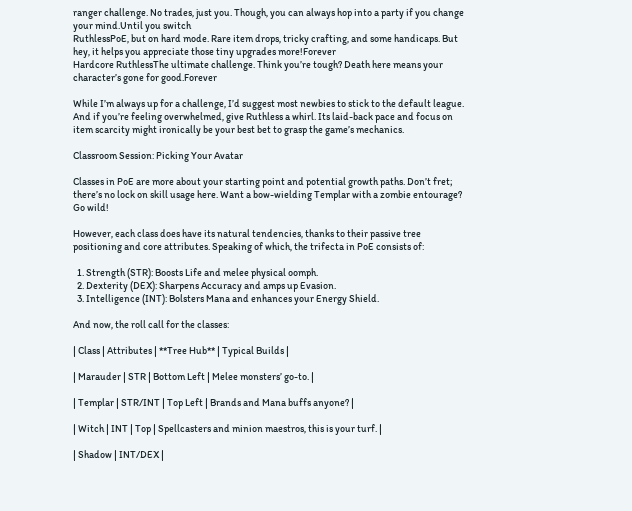ranger challenge. No trades, just you. Though, you can always hop into a party if you change your mind.Until you switch
RuthlessPoE, but on hard mode. Rare item drops, tricky crafting, and some handicaps. But hey, it helps you appreciate those tiny upgrades more!Forever
Hardcore RuthlessThe ultimate challenge. Think you’re tough? Death here means your character’s gone for good.Forever

While I’m always up for a challenge, I’d suggest most newbies to stick to the default league. And if you’re feeling overwhelmed, give Ruthless a whirl. Its laid-back pace and focus on item scarcity might ironically be your best bet to grasp the game’s mechanics.

Classroom Session: Picking Your Avatar

Classes in PoE are more about your starting point and potential growth paths. Don’t fret; there’s no lock on skill usage here. Want a bow-wielding Templar with a zombie entourage? Go wild!

However, each class does have its natural tendencies, thanks to their passive tree positioning and core attributes. Speaking of which, the trifecta in PoE consists of:

  1. Strength (STR): Boosts Life and melee physical oomph.
  2. Dexterity (DEX): Sharpens Accuracy and amps up Evasion.
  3. Intelligence (INT): Bolsters Mana and enhances your Energy Shield.

And now, the roll call for the classes:

| Class | Attributes | **Tree Hub** | Typical Builds |

| Marauder | STR | Bottom Left | Melee monsters’ go-to. |

| Templar | STR/INT | Top Left | Brands and Mana buffs anyone? |

| Witch | INT | Top | Spellcasters and minion maestros, this is your turf. |

| Shadow | INT/DEX |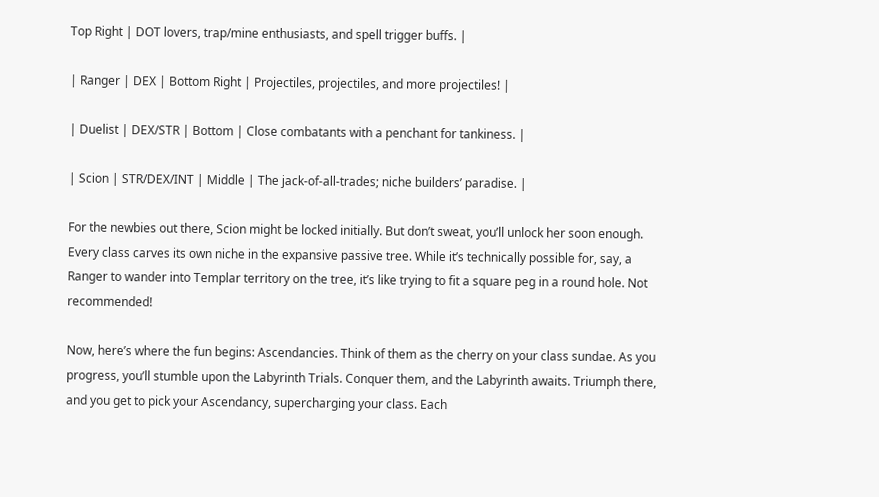Top Right | DOT lovers, trap/mine enthusiasts, and spell trigger buffs. |

| Ranger | DEX | Bottom Right | Projectiles, projectiles, and more projectiles! |

| Duelist | DEX/STR | Bottom | Close combatants with a penchant for tankiness. |

| Scion | STR/DEX/INT | Middle | The jack-of-all-trades; niche builders’ paradise. |

For the newbies out there, Scion might be locked initially. But don’t sweat, you’ll unlock her soon enough. Every class carves its own niche in the expansive passive tree. While it’s technically possible for, say, a Ranger to wander into Templar territory on the tree, it’s like trying to fit a square peg in a round hole. Not recommended!

Now, here’s where the fun begins: Ascendancies. Think of them as the cherry on your class sundae. As you progress, you’ll stumble upon the Labyrinth Trials. Conquer them, and the Labyrinth awaits. Triumph there, and you get to pick your Ascendancy, supercharging your class. Each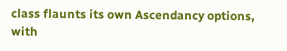class flaunts its own Ascendancy options, with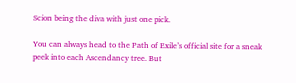Scion being the diva with just one pick.

You can always head to the Path of Exile’s official site for a sneak peek into each Ascendancy tree. But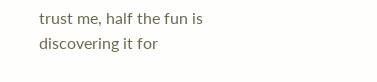trust me, half the fun is discovering it for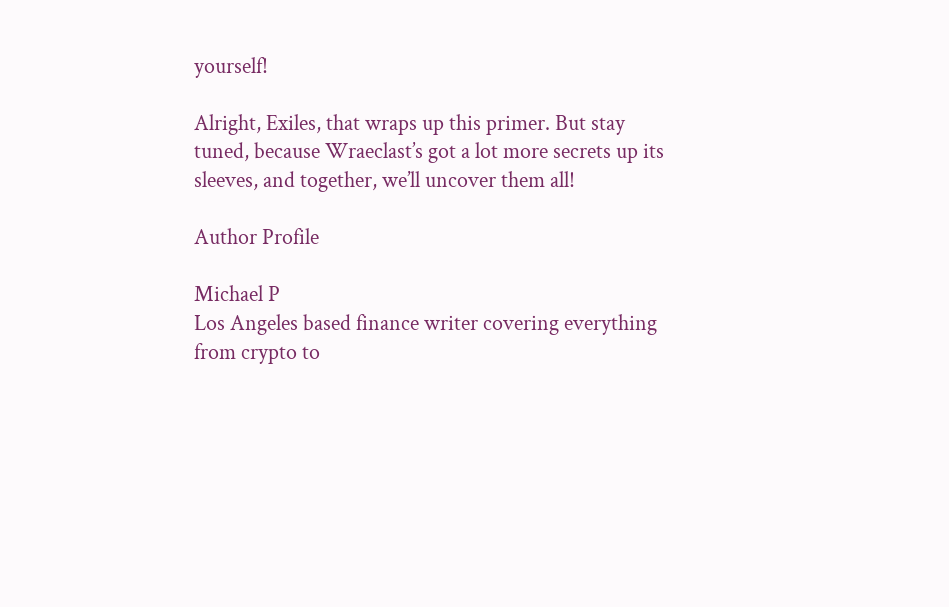yourself!

Alright, Exiles, that wraps up this primer. But stay tuned, because Wraeclast’s got a lot more secrets up its sleeves, and together, we’ll uncover them all!

Author Profile

Michael P
Los Angeles based finance writer covering everything from crypto to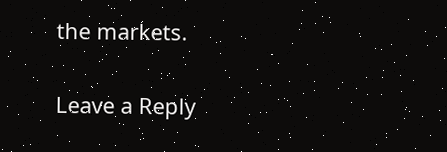the markets.

Leave a Reply